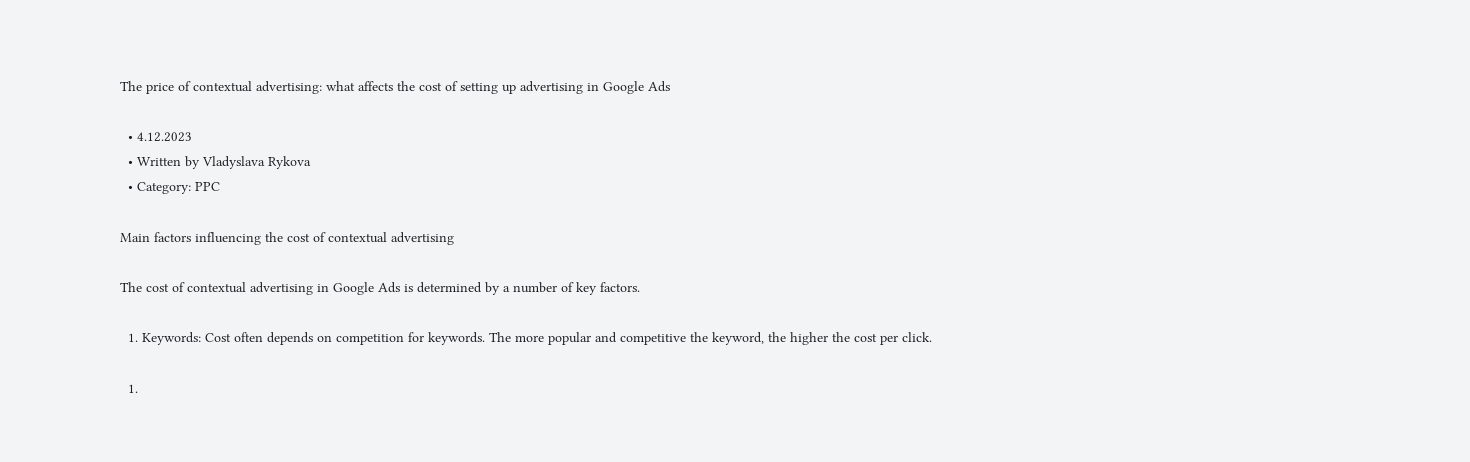The price of contextual advertising: what affects the cost of setting up advertising in Google Ads

  • 4.12.2023
  • Written by Vladyslava Rykova
  • Category: PPC

Main factors influencing the cost of contextual advertising

The cost of contextual advertising in Google Ads is determined by a number of key factors.

  1. Keywords: Cost often depends on competition for keywords. The more popular and competitive the keyword, the higher the cost per click.

  1.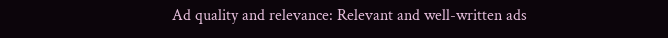Ad quality and relevance: Relevant and well-written ads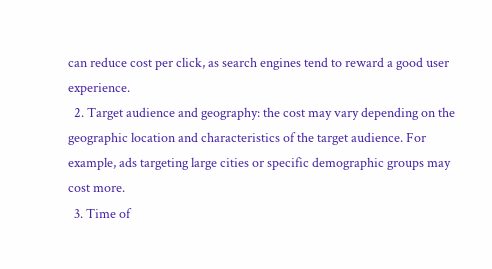can reduce cost per click, as search engines tend to reward a good user experience.
  2. Target audience and geography: the cost may vary depending on the geographic location and characteristics of the target audience. For example, ads targeting large cities or specific demographic groups may cost more.
  3. Time of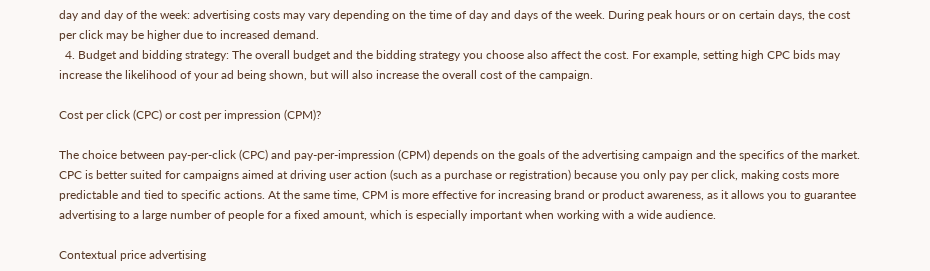day and day of the week: advertising costs may vary depending on the time of day and days of the week. During peak hours or on certain days, the cost per click may be higher due to increased demand.
  4. Budget and bidding strategy: The overall budget and the bidding strategy you choose also affect the cost. For example, setting high CPC bids may increase the likelihood of your ad being shown, but will also increase the overall cost of the campaign.

Cost per click (CPC) or cost per impression (CPM)?

The choice between pay-per-click (CPC) and pay-per-impression (CPM) depends on the goals of the advertising campaign and the specifics of the market. CPC is better suited for campaigns aimed at driving user action (such as a purchase or registration) because you only pay per click, making costs more predictable and tied to specific actions. At the same time, CPM is more effective for increasing brand or product awareness, as it allows you to guarantee advertising to a large number of people for a fixed amount, which is especially important when working with a wide audience.

Contextual price advertising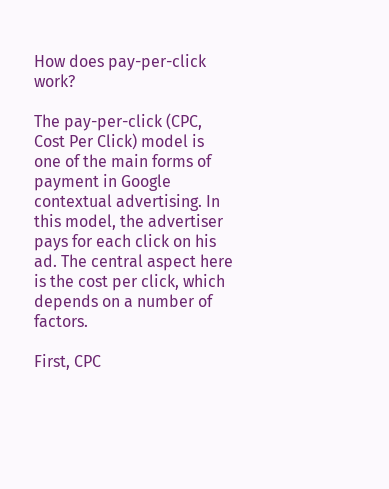How does pay-per-click work?

The pay-per-click (CPC, Cost Per Click) model is one of the main forms of payment in Google contextual advertising. In this model, the advertiser pays for each click on his ad. The central aspect here is the cost per click, which depends on a number of factors.

First, CPC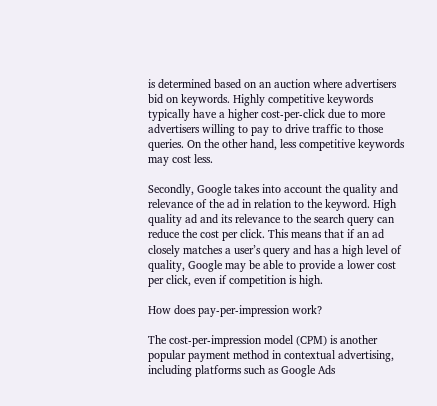is determined based on an auction where advertisers bid on keywords. Highly competitive keywords typically have a higher cost-per-click due to more advertisers willing to pay to drive traffic to those queries. On the other hand, less competitive keywords may cost less.

Secondly, Google takes into account the quality and relevance of the ad in relation to the keyword. High quality ad and its relevance to the search query can reduce the cost per click. This means that if an ad closely matches a user’s query and has a high level of quality, Google may be able to provide a lower cost per click, even if competition is high.

How does pay-per-impression work?

The cost-per-impression model (CPM) is another popular payment method in contextual advertising, including platforms such as Google Ads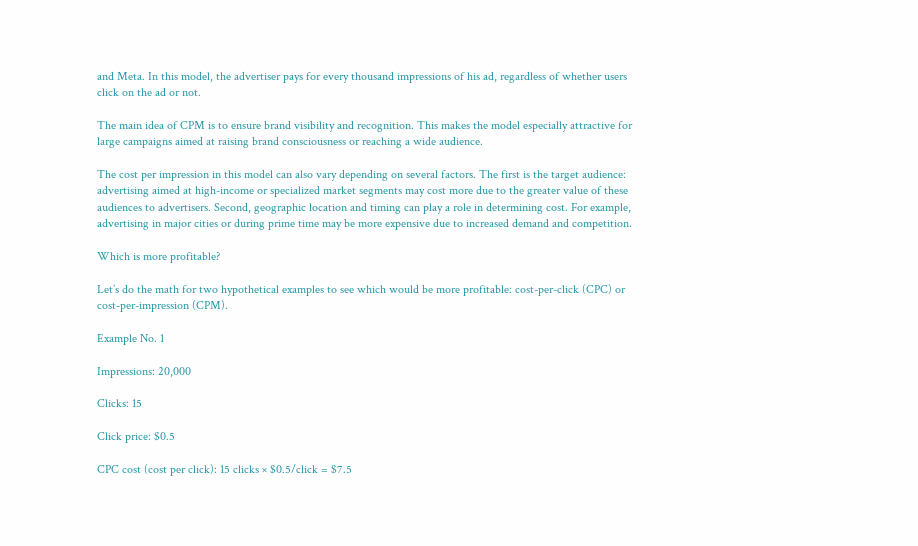and Meta. In this model, the advertiser pays for every thousand impressions of his ad, regardless of whether users click on the ad or not.

The main idea of CPM is to ensure brand visibility and recognition. This makes the model especially attractive for large campaigns aimed at raising brand consciousness or reaching a wide audience.

The cost per impression in this model can also vary depending on several factors. The first is the target audience: advertising aimed at high-income or specialized market segments may cost more due to the greater value of these audiences to advertisers. Second, geographic location and timing can play a role in determining cost. For example, advertising in major cities or during prime time may be more expensive due to increased demand and competition.

Which is more profitable?

Let’s do the math for two hypothetical examples to see which would be more profitable: cost-per-click (CPC) or cost-per-impression (CPM).

Example No. 1

Impressions: 20,000

Clicks: 15

Click price: $0.5

CPC cost (cost per click): 15 clicks × $0.5/click = $7.5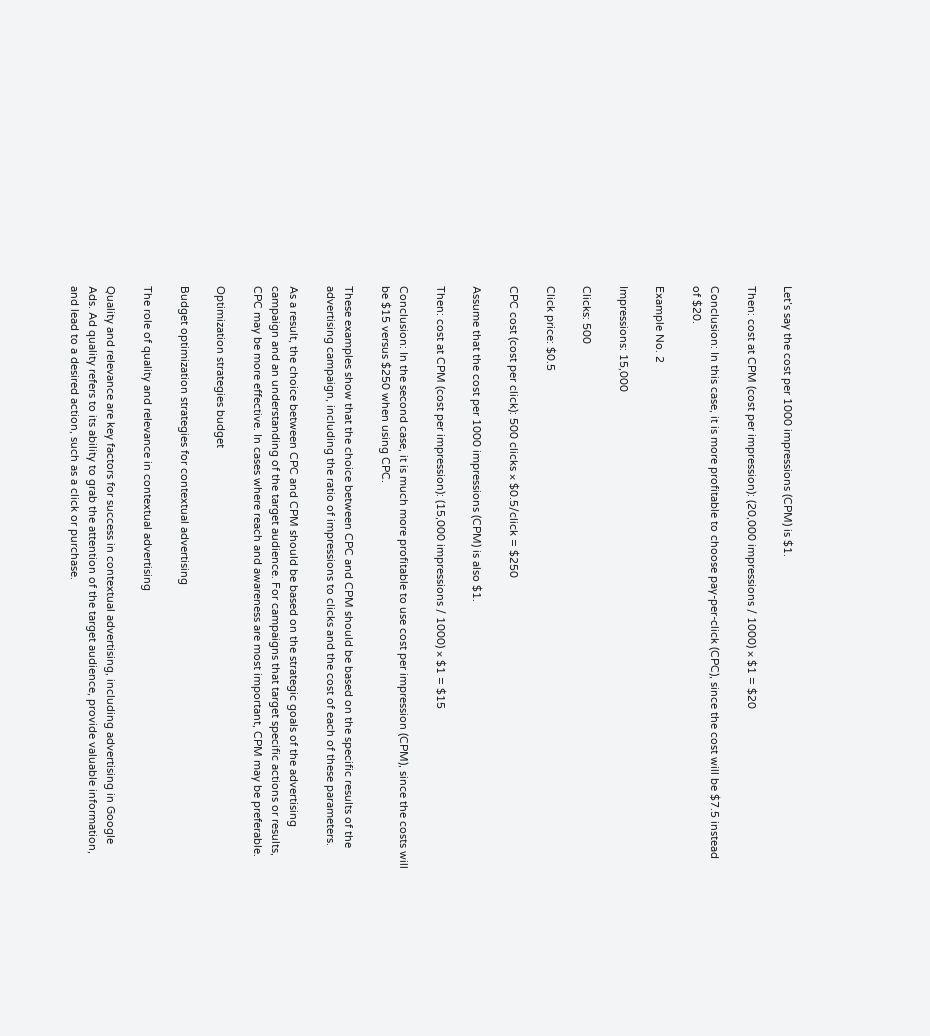Let’s say the cost per 1000 impressions (CPM) is $1.

Then: cost at CPM (cost per impression): (20,000 impressions / 1000) × $1 = $20

Conclusion: In this case, it is more profitable to choose pay-per-click (CPC), since the cost will be $7.5 instead of $20.

Example No. 2

Impressions: 15,000

Clicks: 500

Click price: $0.5

CPC cost (cost per click): 500 clicks × $0.5/click = $250

Assume that the cost per 1000 impressions (CPM) is also $1.

Then: cost at CPM (cost per impression): (15,000 impressions / 1000) × $1 = $15

Conclusion: In the second case, it is much more profitable to use cost per impression (CPM), since the costs will be $15 versus $250 when using CPC.

These examples show that the choice between CPC and CPM should be based on the specific results of the advertising campaign, including the ratio of impressions to clicks and the cost of each of these parameters.

As a result, the choice between CPC and CPM should be based on the strategic goals of the advertising campaign and an understanding of the target audience. For campaigns that target specific actions or results, CPC may be more effective. In cases where reach and awareness are most important, CPM may be preferable.

Optimization strategies budget

Budget optimization strategies for contextual advertising

The role of quality and relevance in contextual advertising

Quality and relevance are key factors for success in contextual advertising, including advertising in Google Ads. Ad quality refers to its ability to grab the attention of the target audience, provide valuable information, and lead to a desired action, such as a click or purchase.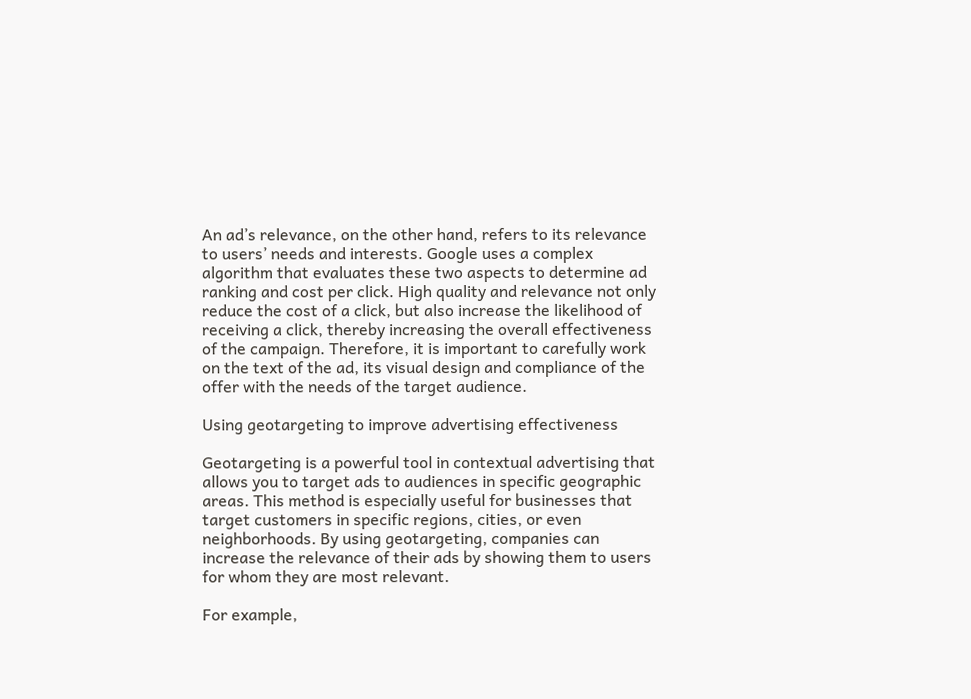An ad’s relevance, on the other hand, refers to its relevance to users’ needs and interests. Google uses a complex algorithm that evaluates these two aspects to determine ad ranking and cost per click. High quality and relevance not only reduce the cost of a click, but also increase the likelihood of receiving a click, thereby increasing the overall effectiveness of the campaign. Therefore, it is important to carefully work on the text of the ad, its visual design and compliance of the offer with the needs of the target audience.

Using geotargeting to improve advertising effectiveness

Geotargeting is a powerful tool in contextual advertising that allows you to target ads to audiences in specific geographic areas. This method is especially useful for businesses that target customers in specific regions, cities, or even neighborhoods. By using geotargeting, companies can increase the relevance of their ads by showing them to users for whom they are most relevant.

For example,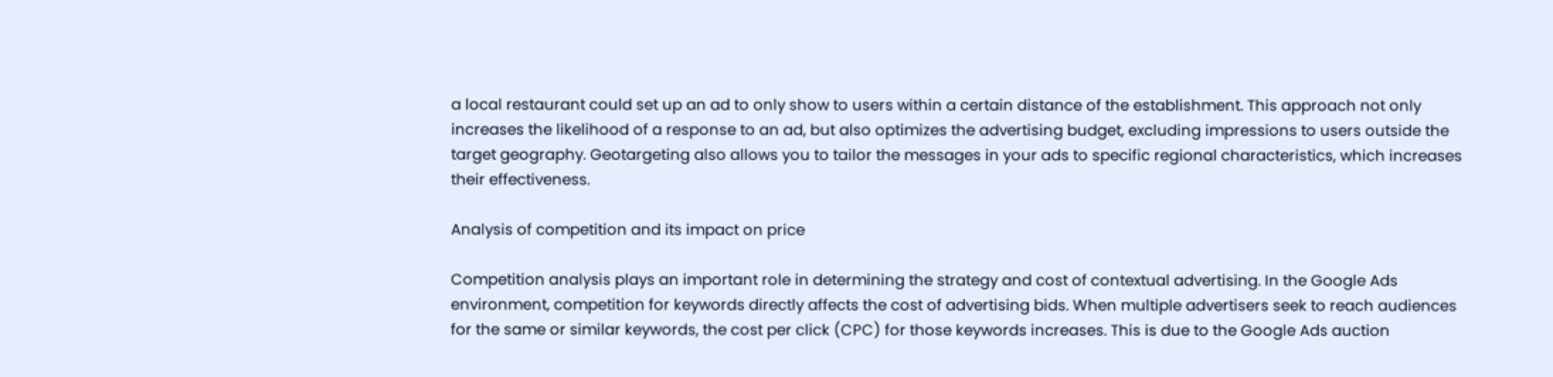a local restaurant could set up an ad to only show to users within a certain distance of the establishment. This approach not only increases the likelihood of a response to an ad, but also optimizes the advertising budget, excluding impressions to users outside the target geography. Geotargeting also allows you to tailor the messages in your ads to specific regional characteristics, which increases their effectiveness.

Analysis of competition and its impact on price

Competition analysis plays an important role in determining the strategy and cost of contextual advertising. In the Google Ads environment, competition for keywords directly affects the cost of advertising bids. When multiple advertisers seek to reach audiences for the same or similar keywords, the cost per click (CPC) for those keywords increases. This is due to the Google Ads auction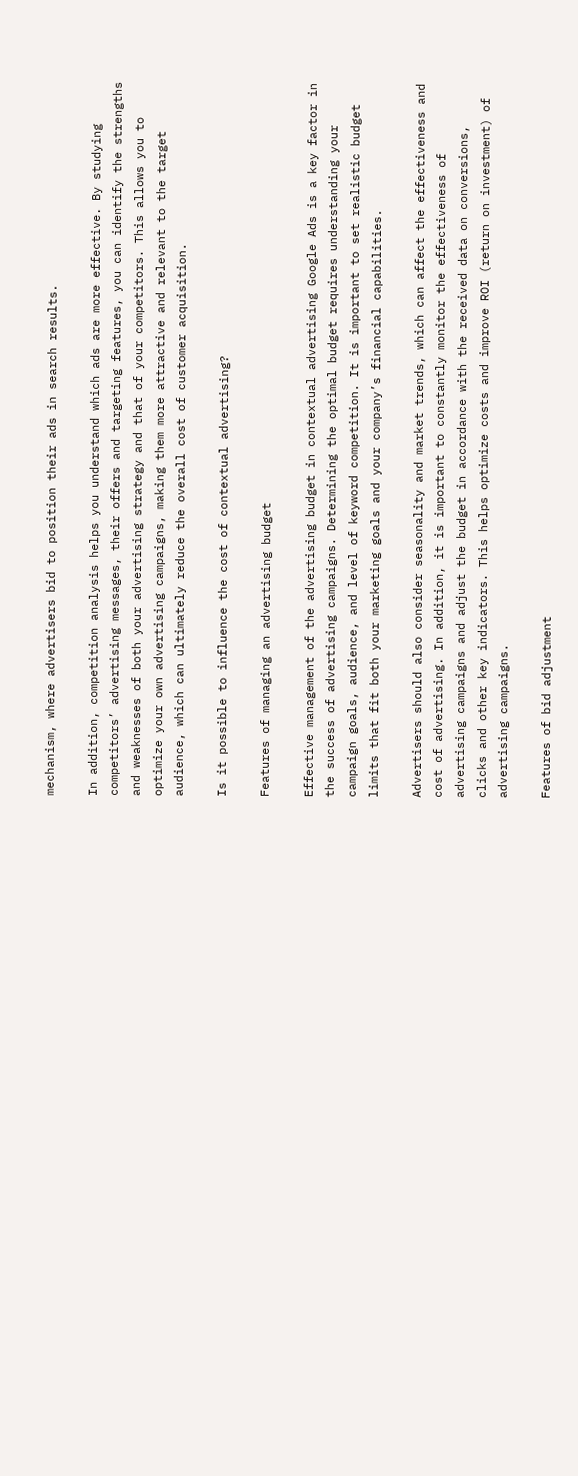mechanism, where advertisers bid to position their ads in search results.

In addition, competition analysis helps you understand which ads are more effective. By studying competitors’ advertising messages, their offers and targeting features, you can identify the strengths and weaknesses of both your advertising strategy and that of your competitors. This allows you to optimize your own advertising campaigns, making them more attractive and relevant to the target audience, which can ultimately reduce the overall cost of customer acquisition.

Is it possible to influence the cost of contextual advertising?

Features of managing an advertising budget

Effective management of the advertising budget in contextual advertising Google Ads is a key factor in the success of advertising campaigns. Determining the optimal budget requires understanding your campaign goals, audience, and level of keyword competition. It is important to set realistic budget limits that fit both your marketing goals and your company’s financial capabilities.

Advertisers should also consider seasonality and market trends, which can affect the effectiveness and cost of advertising. In addition, it is important to constantly monitor the effectiveness of advertising campaigns and adjust the budget in accordance with the received data on conversions, clicks and other key indicators. This helps optimize costs and improve ROI (return on investment) of advertising campaigns.

Features of bid adjustment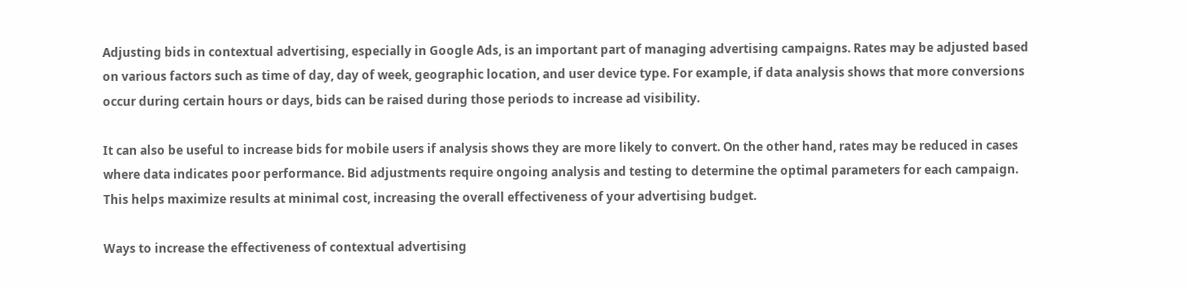Adjusting bids in contextual advertising, especially in Google Ads, is an important part of managing advertising campaigns. Rates may be adjusted based on various factors such as time of day, day of week, geographic location, and user device type. For example, if data analysis shows that more conversions occur during certain hours or days, bids can be raised during those periods to increase ad visibility.

It can also be useful to increase bids for mobile users if analysis shows they are more likely to convert. On the other hand, rates may be reduced in cases where data indicates poor performance. Bid adjustments require ongoing analysis and testing to determine the optimal parameters for each campaign. This helps maximize results at minimal cost, increasing the overall effectiveness of your advertising budget.

Ways to increase the effectiveness of contextual advertising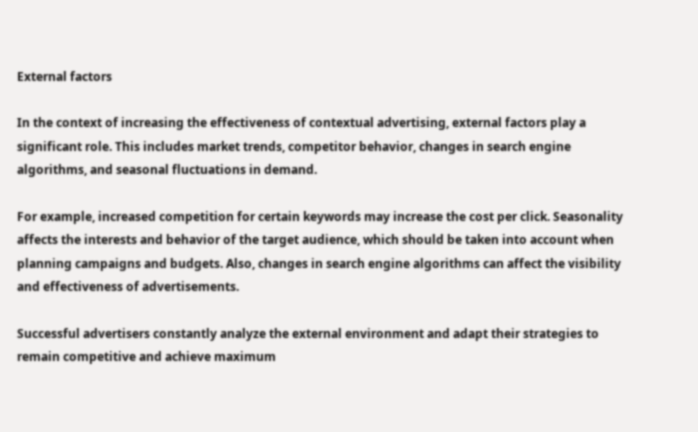External factors

In the context of increasing the effectiveness of contextual advertising, external factors play a significant role. This includes market trends, competitor behavior, changes in search engine algorithms, and seasonal fluctuations in demand.

For example, increased competition for certain keywords may increase the cost per click. Seasonality affects the interests and behavior of the target audience, which should be taken into account when planning campaigns and budgets. Also, changes in search engine algorithms can affect the visibility and effectiveness of advertisements.

Successful advertisers constantly analyze the external environment and adapt their strategies to remain competitive and achieve maximum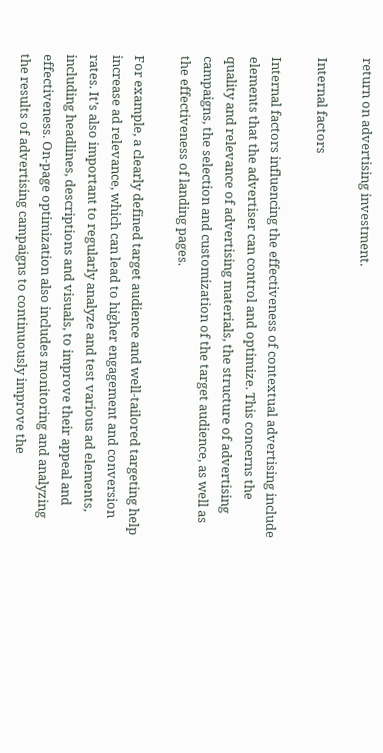return on advertising investment.

Internal factors

Internal factors influencing the effectiveness of contextual advertising include elements that the advertiser can control and optimize. This concerns the quality and relevance of advertising materials, the structure of advertising campaigns, the selection and customization of the target audience, as well as the effectiveness of landing pages.

For example, a clearly defined target audience and well-tailored targeting help increase ad relevance, which can lead to higher engagement and conversion rates. It’s also important to regularly analyze and test various ad elements, including headlines, descriptions and visuals, to improve their appeal and effectiveness. On-page optimization also includes monitoring and analyzing the results of advertising campaigns to continuously improve the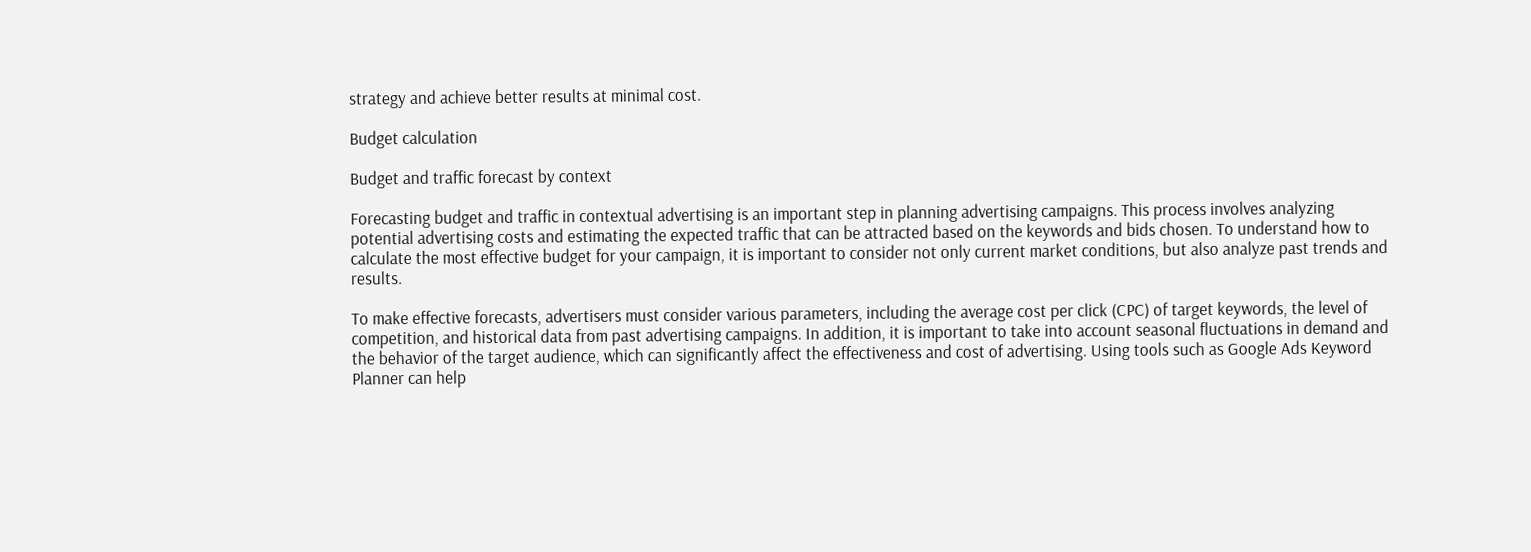strategy and achieve better results at minimal cost.

Budget calculation

Budget and traffic forecast by context

Forecasting budget and traffic in contextual advertising is an important step in planning advertising campaigns. This process involves analyzing potential advertising costs and estimating the expected traffic that can be attracted based on the keywords and bids chosen. To understand how to calculate the most effective budget for your campaign, it is important to consider not only current market conditions, but also analyze past trends and results.

To make effective forecasts, advertisers must consider various parameters, including the average cost per click (CPC) of target keywords, the level of competition, and historical data from past advertising campaigns. In addition, it is important to take into account seasonal fluctuations in demand and the behavior of the target audience, which can significantly affect the effectiveness and cost of advertising. Using tools such as Google Ads Keyword Planner can help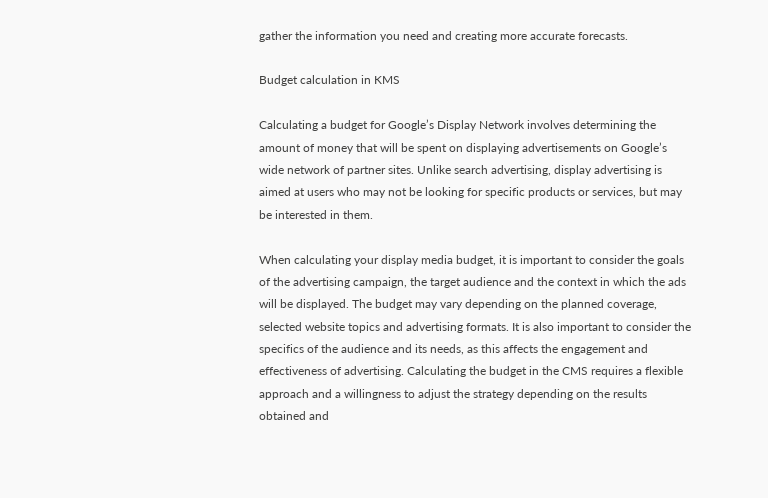gather the information you need and creating more accurate forecasts.

Budget calculation in KMS

Calculating a budget for Google’s Display Network involves determining the amount of money that will be spent on displaying advertisements on Google’s wide network of partner sites. Unlike search advertising, display advertising is aimed at users who may not be looking for specific products or services, but may be interested in them.

When calculating your display media budget, it is important to consider the goals of the advertising campaign, the target audience and the context in which the ads will be displayed. The budget may vary depending on the planned coverage, selected website topics and advertising formats. It is also important to consider the specifics of the audience and its needs, as this affects the engagement and effectiveness of advertising. Calculating the budget in the CMS requires a flexible approach and a willingness to adjust the strategy depending on the results obtained and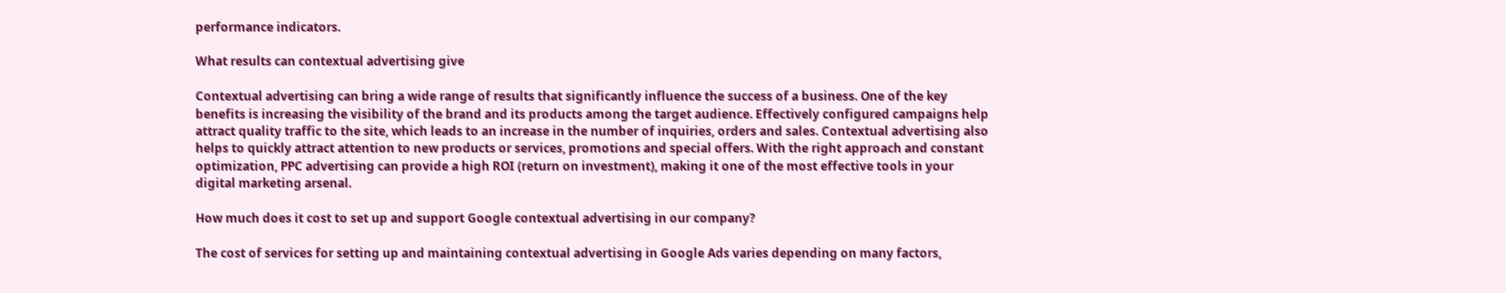performance indicators.

What results can contextual advertising give

Contextual advertising can bring a wide range of results that significantly influence the success of a business. One of the key benefits is increasing the visibility of the brand and its products among the target audience. Effectively configured campaigns help attract quality traffic to the site, which leads to an increase in the number of inquiries, orders and sales. Contextual advertising also helps to quickly attract attention to new products or services, promotions and special offers. With the right approach and constant optimization, PPC advertising can provide a high ROI (return on investment), making it one of the most effective tools in your digital marketing arsenal.

How much does it cost to set up and support Google contextual advertising in our company?

The cost of services for setting up and maintaining contextual advertising in Google Ads varies depending on many factors,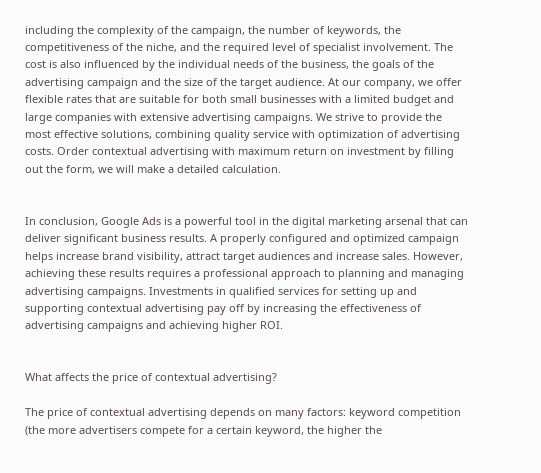including the complexity of the campaign, the number of keywords, the competitiveness of the niche, and the required level of specialist involvement. The cost is also influenced by the individual needs of the business, the goals of the advertising campaign and the size of the target audience. At our company, we offer flexible rates that are suitable for both small businesses with a limited budget and large companies with extensive advertising campaigns. We strive to provide the most effective solutions, combining quality service with optimization of advertising costs. Order contextual advertising with maximum return on investment by filling out the form, we will make a detailed calculation.


In conclusion, Google Ads is a powerful tool in the digital marketing arsenal that can deliver significant business results. A properly configured and optimized campaign helps increase brand visibility, attract target audiences and increase sales. However, achieving these results requires a professional approach to planning and managing advertising campaigns. Investments in qualified services for setting up and supporting contextual advertising pay off by increasing the effectiveness of advertising campaigns and achieving higher ROI.


What affects the price of contextual advertising?

The price of contextual advertising depends on many factors: keyword competition (the more advertisers compete for a certain keyword, the higher the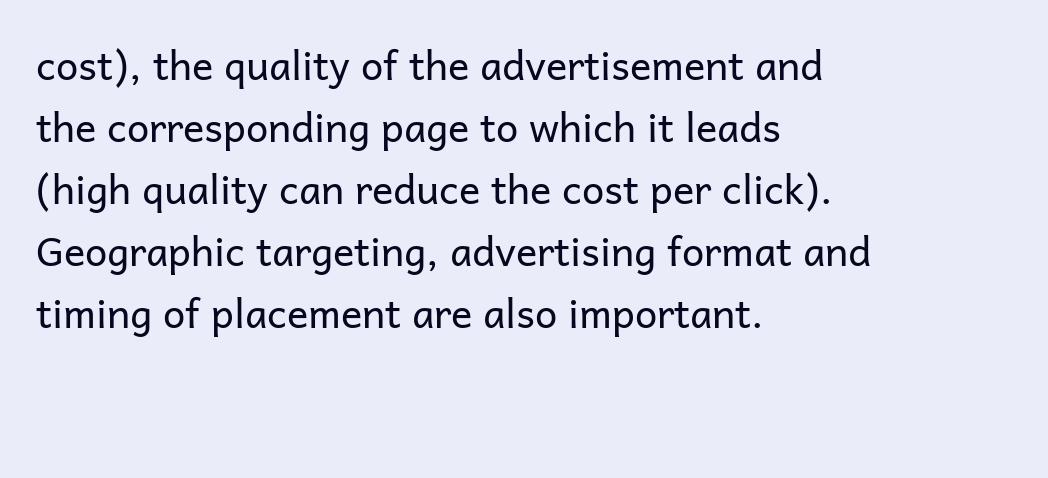cost), the quality of the advertisement and the corresponding page to which it leads (high quality can reduce the cost per click). Geographic targeting, advertising format and timing of placement are also important.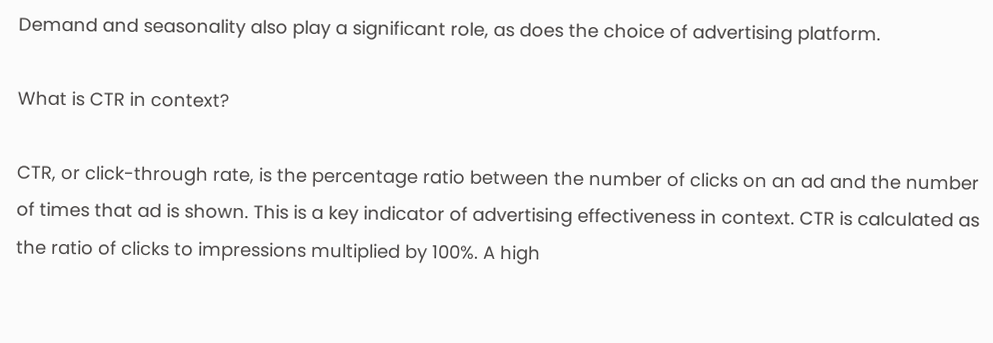Demand and seasonality also play a significant role, as does the choice of advertising platform.

What is CTR in context?

CTR, or click-through rate, is the percentage ratio between the number of clicks on an ad and the number of times that ad is shown. This is a key indicator of advertising effectiveness in context. CTR is calculated as the ratio of clicks to impressions multiplied by 100%. A high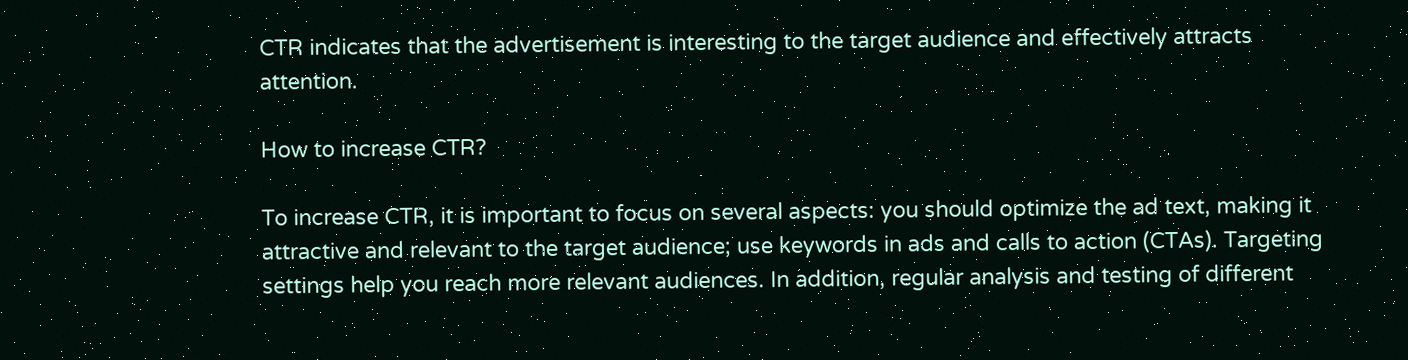CTR indicates that the advertisement is interesting to the target audience and effectively attracts attention.

How to increase CTR?

To increase CTR, it is important to focus on several aspects: you should optimize the ad text, making it attractive and relevant to the target audience; use keywords in ads and calls to action (CTAs). Targeting settings help you reach more relevant audiences. In addition, regular analysis and testing of different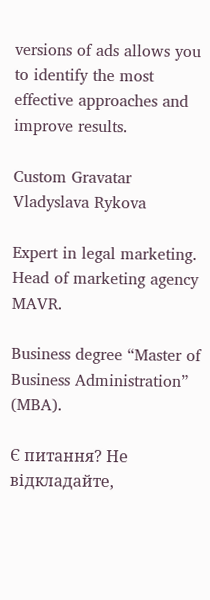versions of ads allows you to identify the most effective approaches and improve results.

Custom Gravatar
Vladyslava Rykova

Expert in legal marketing. Head of marketing agency MAVR.

Business degree “Master of Business Administration” (MBA).

Є питання? Не відкладайте,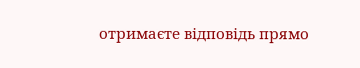отримаєте відповідь прямо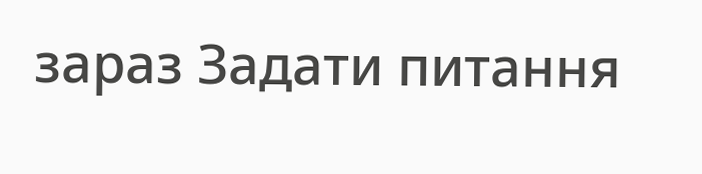зараз Задати питання